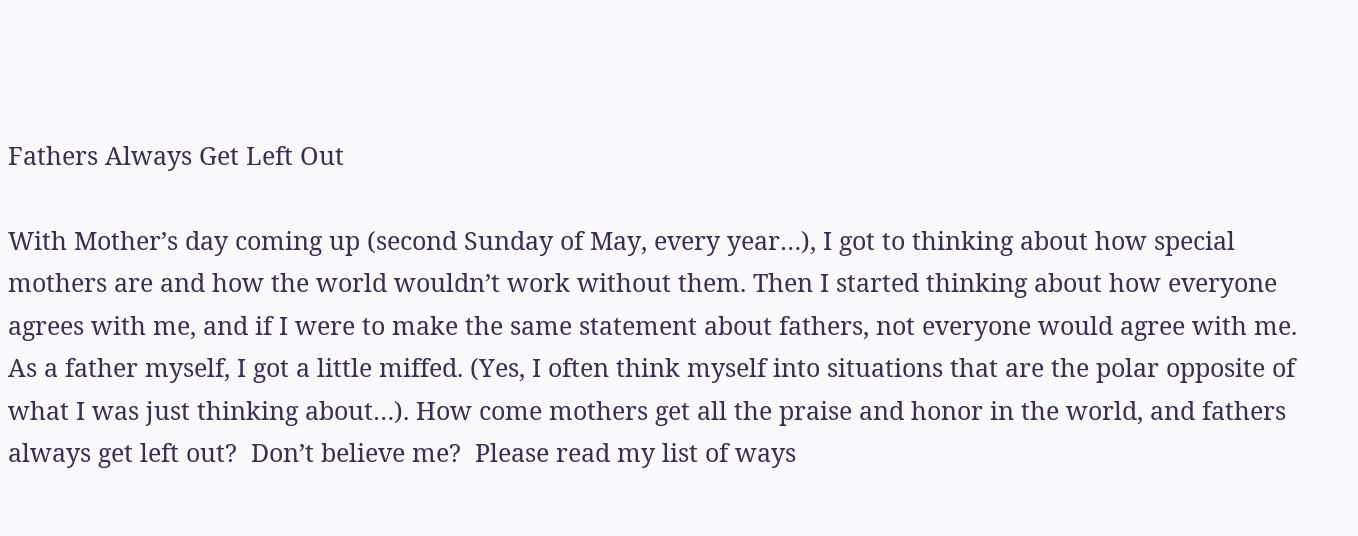Fathers Always Get Left Out

With Mother’s day coming up (second Sunday of May, every year…), I got to thinking about how special mothers are and how the world wouldn’t work without them. Then I started thinking about how everyone agrees with me, and if I were to make the same statement about fathers, not everyone would agree with me.  As a father myself, I got a little miffed. (Yes, I often think myself into situations that are the polar opposite of what I was just thinking about…). How come mothers get all the praise and honor in the world, and fathers always get left out?  Don’t believe me?  Please read my list of ways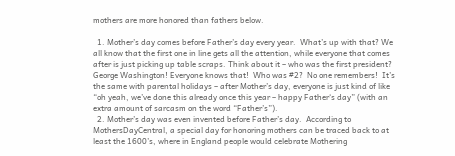mothers are more honored than fathers below.

  1. Mother’s day comes before Father’s day every year.  What’s up with that? We all know that the first one in line gets all the attention, while everyone that comes after is just picking up table scraps. Think about it – who was the first president? George Washington! Everyone knows that!  Who was #2?  No one remembers!  It’s the same with parental holidays – after Mother’s day, everyone is just kind of like “oh yeah, we’ve done this already once this year – happy Father‘s day” (with an extra amount of sarcasm on the word “Father’s”).
  2. Mother’s day was even invented before Father’s day.  According to MothersDayCentral, a special day for honoring mothers can be traced back to at least the 1600’s, where in England people would celebrate Mothering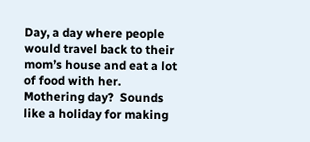Day, a day where people would travel back to their mom’s house and eat a lot of food with her.   Mothering day?  Sounds like a holiday for making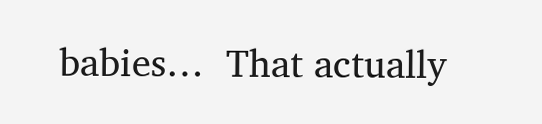babies…  That actually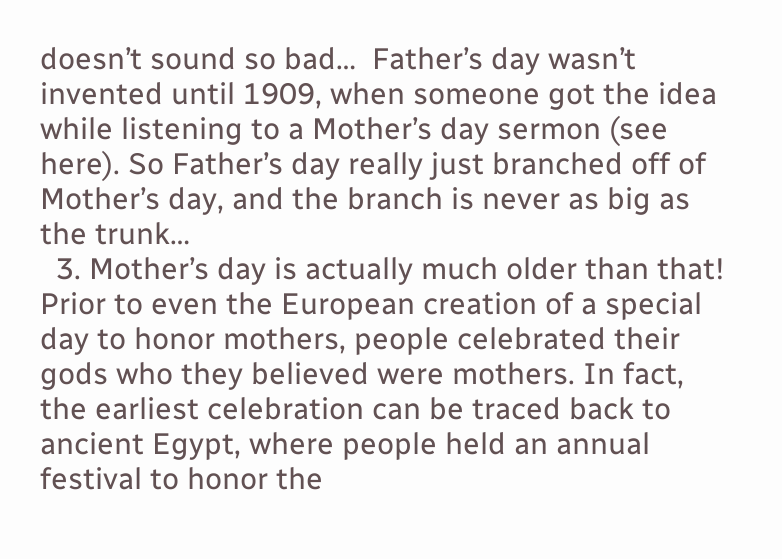doesn’t sound so bad…  Father’s day wasn’t invented until 1909, when someone got the idea while listening to a Mother’s day sermon (see here). So Father’s day really just branched off of Mother’s day, and the branch is never as big as the trunk…
  3. Mother’s day is actually much older than that! Prior to even the European creation of a special day to honor mothers, people celebrated their gods who they believed were mothers. In fact, the earliest celebration can be traced back to ancient Egypt, where people held an annual festival to honor the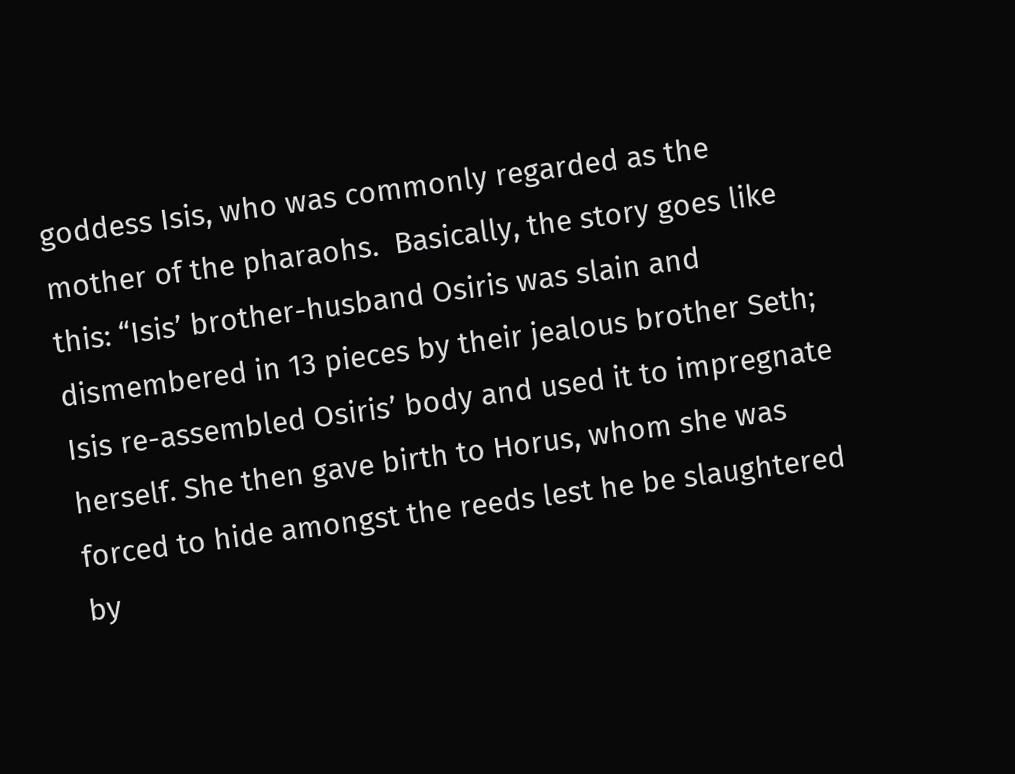goddess Isis, who was commonly regarded as the mother of the pharaohs.  Basically, the story goes like this: “Isis’ brother-husband Osiris was slain and dismembered in 13 pieces by their jealous brother Seth; Isis re-assembled Osiris’ body and used it to impregnate herself. She then gave birth to Horus, whom she was forced to hide amongst the reeds lest he be slaughtered by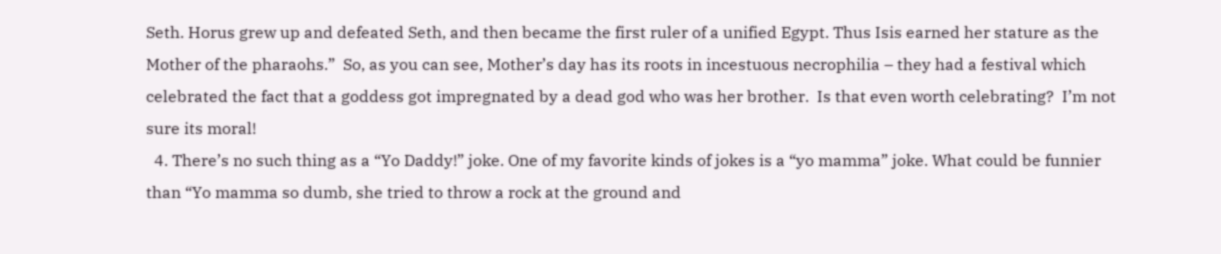Seth. Horus grew up and defeated Seth, and then became the first ruler of a unified Egypt. Thus Isis earned her stature as the Mother of the pharaohs.”  So, as you can see, Mother’s day has its roots in incestuous necrophilia – they had a festival which celebrated the fact that a goddess got impregnated by a dead god who was her brother.  Is that even worth celebrating?  I’m not sure its moral!
  4. There’s no such thing as a “Yo Daddy!” joke. One of my favorite kinds of jokes is a “yo mamma” joke. What could be funnier than “Yo mamma so dumb, she tried to throw a rock at the ground and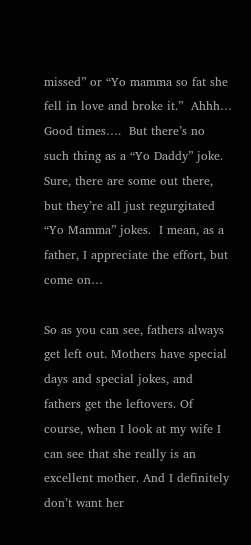missed” or “Yo mamma so fat she fell in love and broke it.”  Ahhh… Good times….  But there’s no such thing as a “Yo Daddy” joke.  Sure, there are some out there, but they’re all just regurgitated “Yo Mamma” jokes.  I mean, as a father, I appreciate the effort, but come on…

So as you can see, fathers always get left out. Mothers have special days and special jokes, and fathers get the leftovers. Of course, when I look at my wife I can see that she really is an excellent mother. And I definitely don’t want her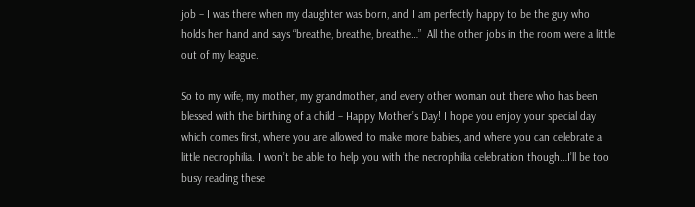job – I was there when my daughter was born, and I am perfectly happy to be the guy who holds her hand and says “breathe, breathe, breathe…”  All the other jobs in the room were a little out of my league.

So to my wife, my mother, my grandmother, and every other woman out there who has been blessed with the birthing of a child – Happy Mother’s Day! I hope you enjoy your special day which comes first, where you are allowed to make more babies, and where you can celebrate a little necrophilia. I won’t be able to help you with the necrophilia celebration though…I’ll be too busy reading these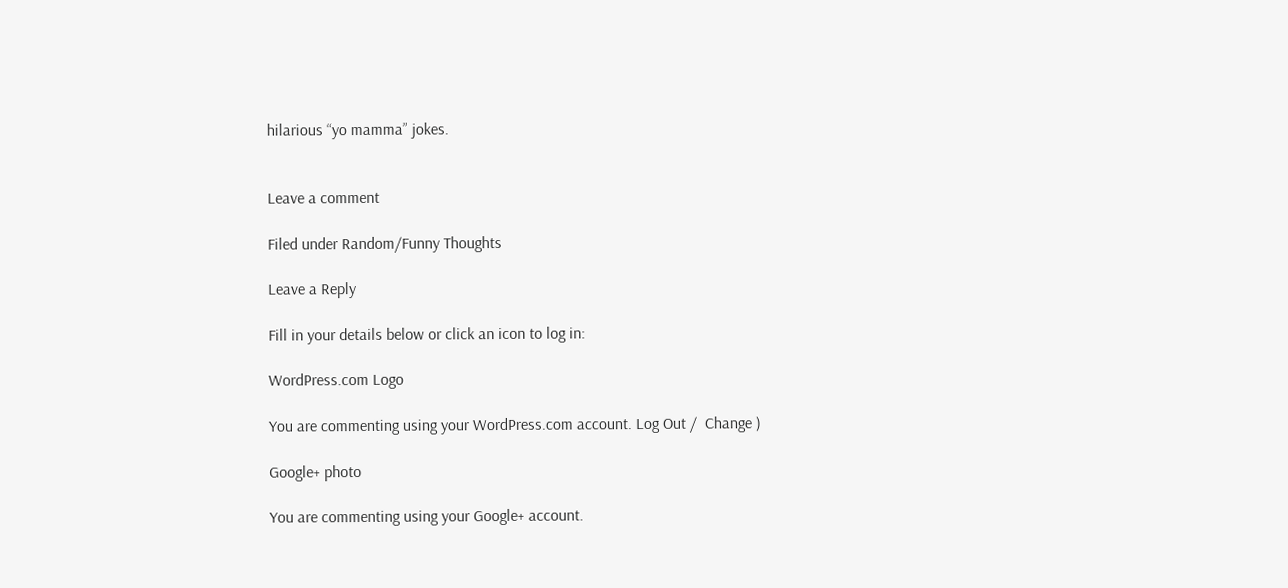hilarious “yo mamma” jokes.


Leave a comment

Filed under Random/Funny Thoughts

Leave a Reply

Fill in your details below or click an icon to log in:

WordPress.com Logo

You are commenting using your WordPress.com account. Log Out /  Change )

Google+ photo

You are commenting using your Google+ account.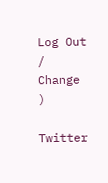Log Out /  Change )

Twitter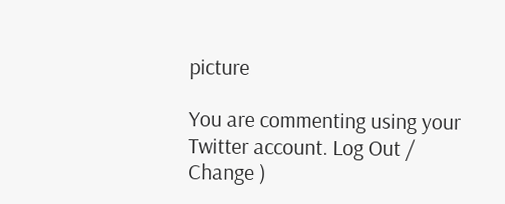picture

You are commenting using your Twitter account. Log Out /  Change )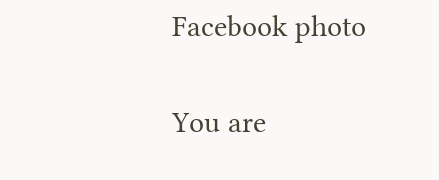Facebook photo

You are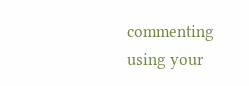commenting using your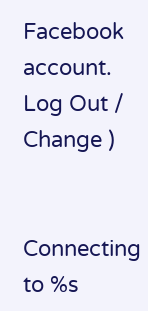Facebook account. Log Out /  Change )


Connecting to %s